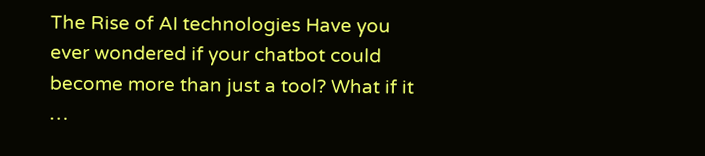The Rise of AI technologies Have you ever wondered if your chatbot could become more than just a tool? What if it …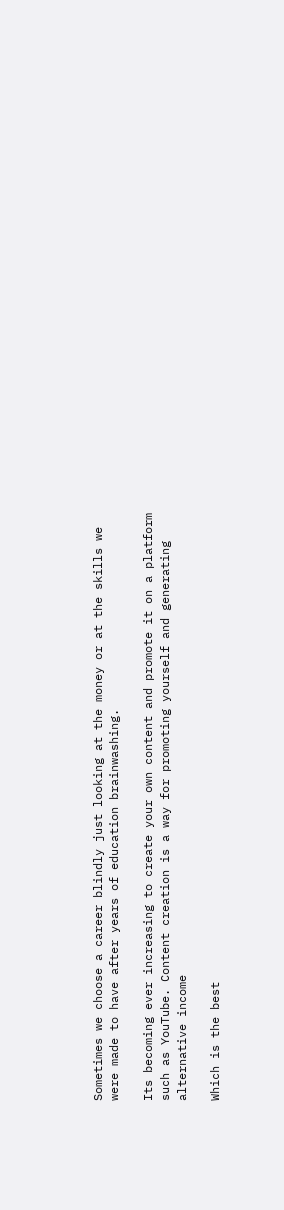Sometimes we choose a career blindly just looking at the money or at the skills we were made to have after years of education brainwashing.

Its becoming ever increasing to create your own content and promote it on a platform such as YouTube. Content creation is a way for promoting yourself and generating alternative income

Which is the best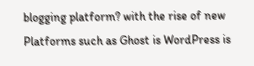blogging platform? with the rise of new Platforms such as Ghost is WordPress is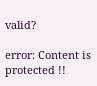valid?

error: Content is protected !!